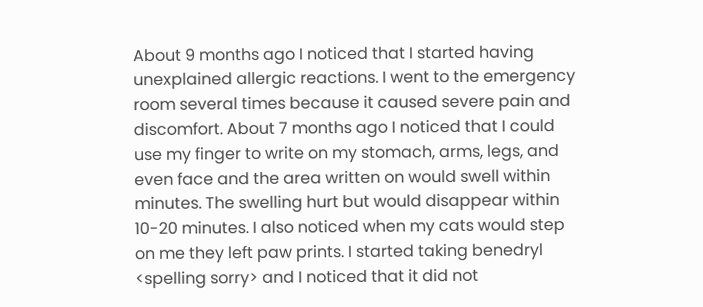About 9 months ago I noticed that I started having unexplained allergic reactions. I went to the emergency room several times because it caused severe pain and discomfort. About 7 months ago I noticed that I could use my finger to write on my stomach, arms, legs, and even face and the area written on would swell within minutes. The swelling hurt but would disappear within 10-20 minutes. I also noticed when my cats would step on me they left paw prints. I started taking benedryl <spelling sorry> and I noticed that it did not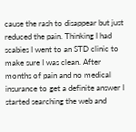cause the rash to disappear but just reduced the pain. Thinking I had scabies I went to an STD clinic to make sure I was clean. After months of pain and no medical insurance to get a definite answer I started searching the web and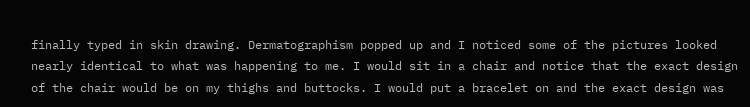finally typed in skin drawing. Dermatographism popped up and I noticed some of the pictures looked nearly identical to what was happening to me. I would sit in a chair and notice that the exact design of the chair would be on my thighs and buttocks. I would put a bracelet on and the exact design was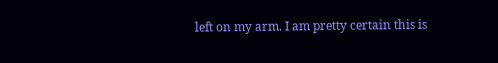left on my arm. I am pretty certain this is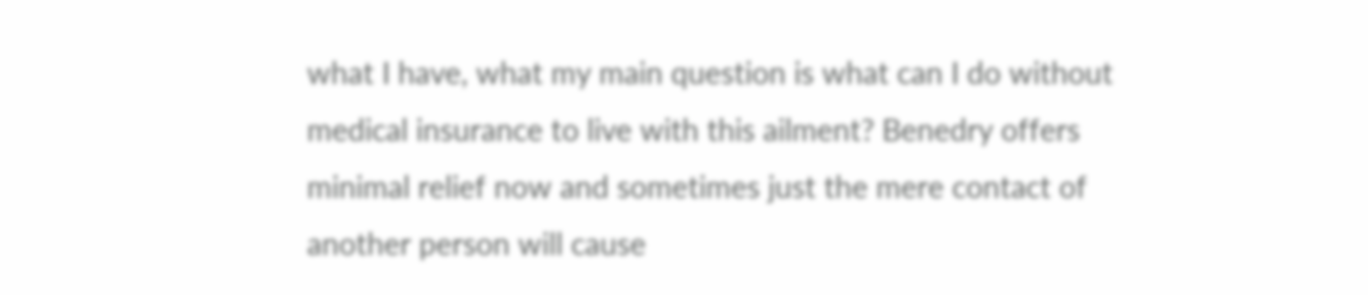what I have, what my main question is what can I do without medical insurance to live with this ailment? Benedry offers minimal relief now and sometimes just the mere contact of another person will cause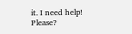it. I need help! Please?